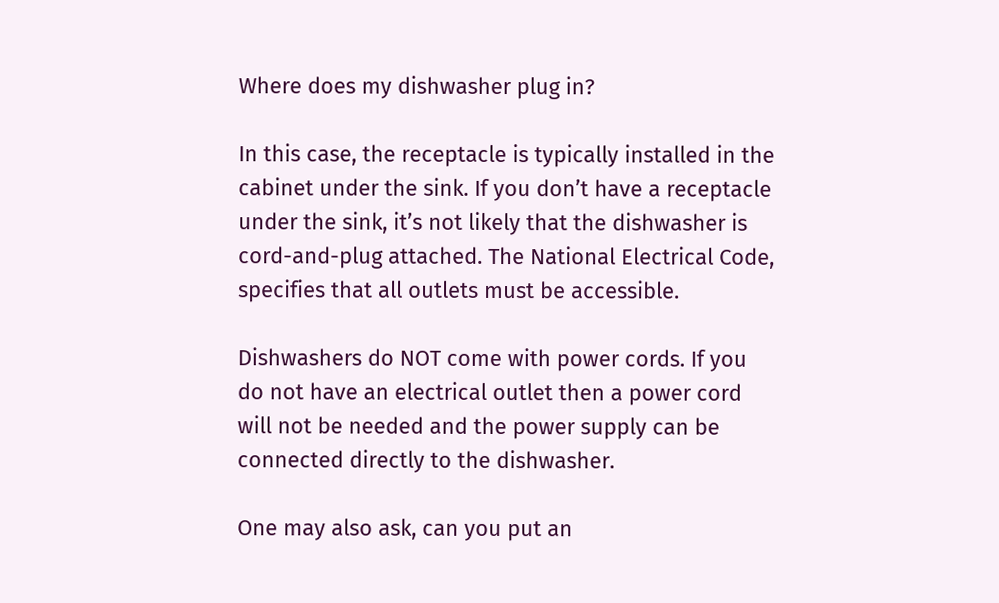Where does my dishwasher plug in?

In this case, the receptacle is typically installed in the cabinet under the sink. If you don’t have a receptacle under the sink, it’s not likely that the dishwasher is cord-and-plug attached. The National Electrical Code, specifies that all outlets must be accessible.

Dishwashers do NOT come with power cords. If you do not have an electrical outlet then a power cord will not be needed and the power supply can be connected directly to the dishwasher.

One may also ask, can you put an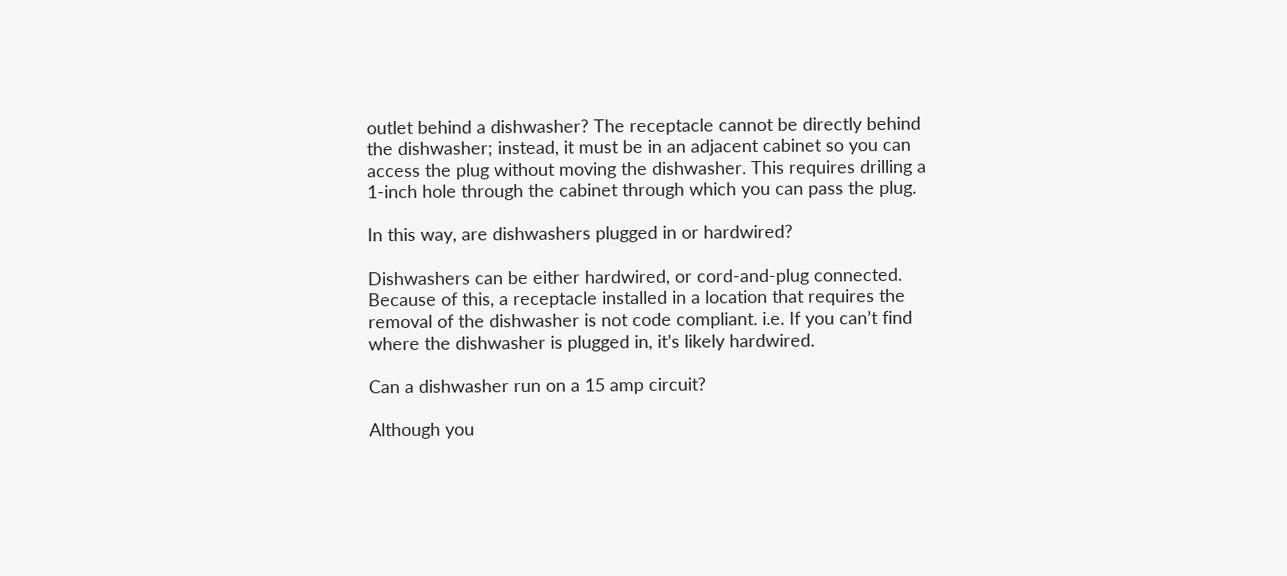outlet behind a dishwasher? The receptacle cannot be directly behind the dishwasher; instead, it must be in an adjacent cabinet so you can access the plug without moving the dishwasher. This requires drilling a 1-inch hole through the cabinet through which you can pass the plug.

In this way, are dishwashers plugged in or hardwired?

Dishwashers can be either hardwired, or cord-and-plug connected. Because of this, a receptacle installed in a location that requires the removal of the dishwasher is not code compliant. i.e. If you can’t find where the dishwasher is plugged in, it’s likely hardwired.

Can a dishwasher run on a 15 amp circuit?

Although you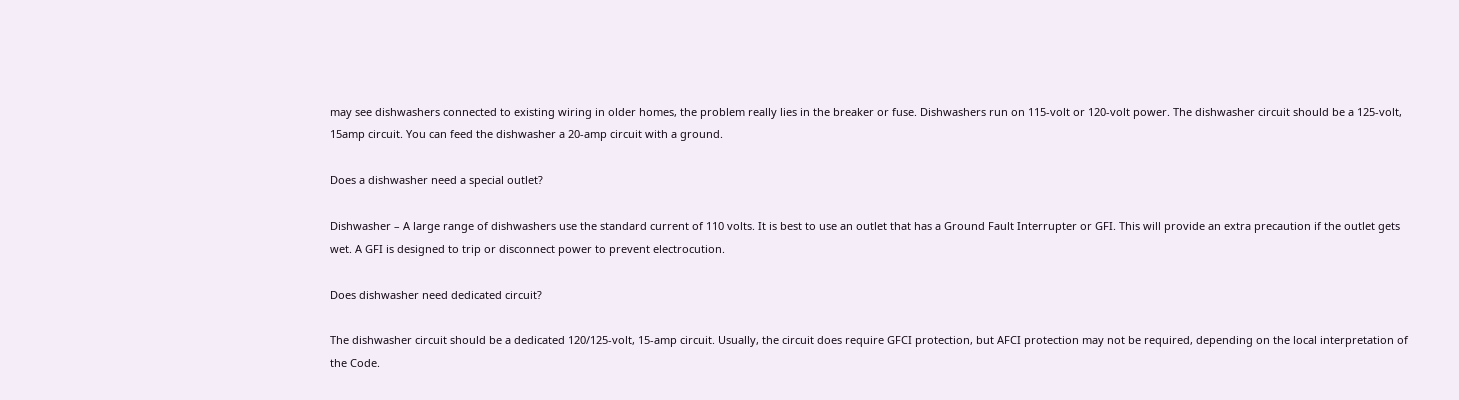may see dishwashers connected to existing wiring in older homes, the problem really lies in the breaker or fuse. Dishwashers run on 115-volt or 120-volt power. The dishwasher circuit should be a 125-volt, 15amp circuit. You can feed the dishwasher a 20-amp circuit with a ground.

Does a dishwasher need a special outlet?

Dishwasher – A large range of dishwashers use the standard current of 110 volts. It is best to use an outlet that has a Ground Fault Interrupter or GFI. This will provide an extra precaution if the outlet gets wet. A GFI is designed to trip or disconnect power to prevent electrocution.

Does dishwasher need dedicated circuit?

The dishwasher circuit should be a dedicated 120/125-volt, 15-amp circuit. Usually, the circuit does require GFCI protection, but AFCI protection may not be required, depending on the local interpretation of the Code.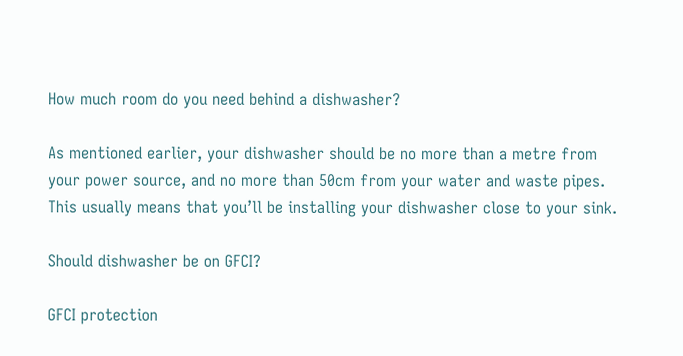How much room do you need behind a dishwasher?

As mentioned earlier, your dishwasher should be no more than a metre from your power source, and no more than 50cm from your water and waste pipes. This usually means that you’ll be installing your dishwasher close to your sink.

Should dishwasher be on GFCI?

GFCI protection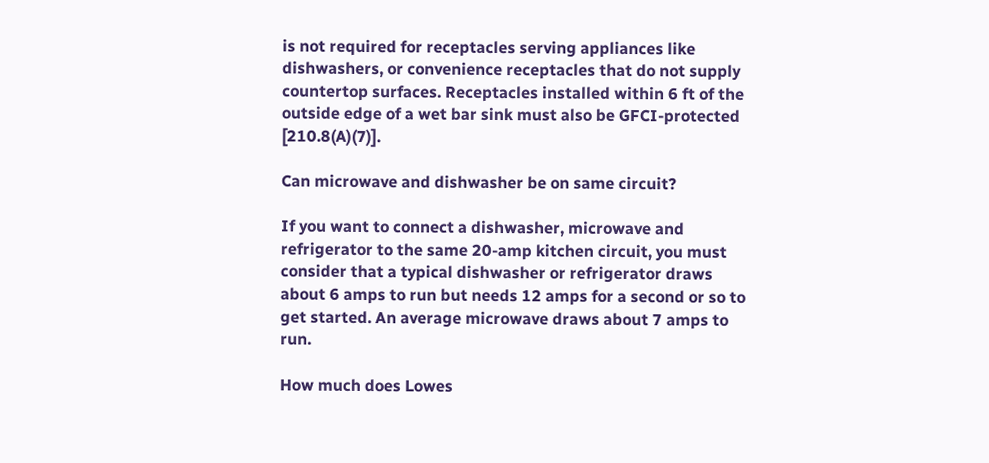is not required for receptacles serving appliances like dishwashers, or convenience receptacles that do not supply countertop surfaces. Receptacles installed within 6 ft of the outside edge of a wet bar sink must also be GFCI-protected [210.8(A)(7)].

Can microwave and dishwasher be on same circuit?

If you want to connect a dishwasher, microwave and refrigerator to the same 20-amp kitchen circuit, you must consider that a typical dishwasher or refrigerator draws about 6 amps to run but needs 12 amps for a second or so to get started. An average microwave draws about 7 amps to run.

How much does Lowes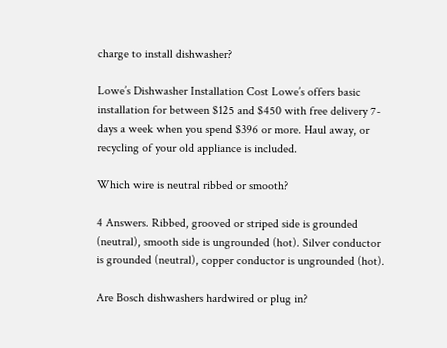charge to install dishwasher?

Lowe’s Dishwasher Installation Cost Lowe’s offers basic installation for between $125 and $450 with free delivery 7-days a week when you spend $396 or more. Haul away, or recycling of your old appliance is included.

Which wire is neutral ribbed or smooth?

4 Answers. Ribbed, grooved or striped side is grounded (neutral), smooth side is ungrounded (hot). Silver conductor is grounded (neutral), copper conductor is ungrounded (hot).

Are Bosch dishwashers hardwired or plug in?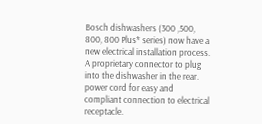Bosch dishwashers (300 ,500, 800, 800 Plus* series) now have a new electrical installation process. A proprietary connector to plug into the dishwasher in the rear. power cord for easy and compliant connection to electrical receptacle.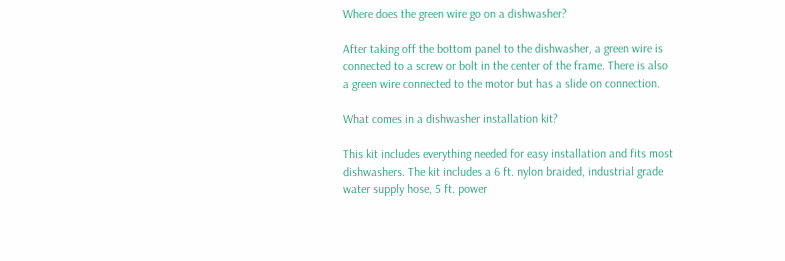Where does the green wire go on a dishwasher?

After taking off the bottom panel to the dishwasher, a green wire is connected to a screw or bolt in the center of the frame. There is also a green wire connected to the motor but has a slide on connection.

What comes in a dishwasher installation kit?

This kit includes everything needed for easy installation and fits most dishwashers. The kit includes a 6 ft. nylon braided, industrial grade water supply hose, 5 ft. power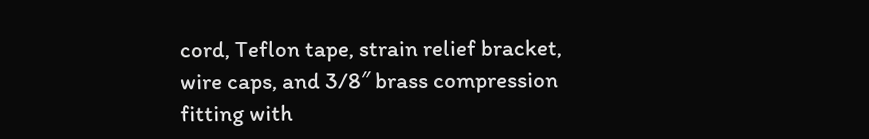cord, Teflon tape, strain relief bracket, wire caps, and 3/8″ brass compression fitting with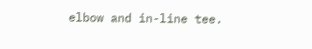elbow and in-line tee.